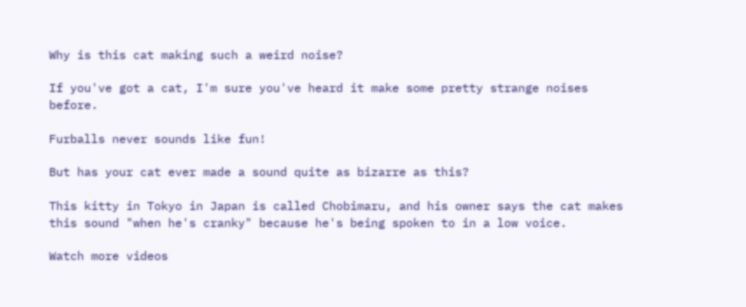Why is this cat making such a weird noise?

If you've got a cat, I'm sure you've heard it make some pretty strange noises before.

Furballs never sounds like fun!

But has your cat ever made a sound quite as bizarre as this?

This kitty in Tokyo in Japan is called Chobimaru, and his owner says the cat makes this sound "when he's cranky" because he's being spoken to in a low voice.

Watch more videos